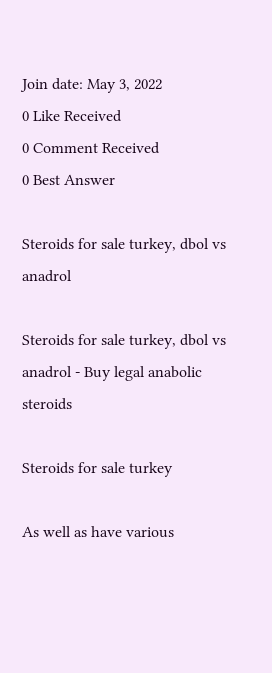Join date: May 3, 2022
0 Like Received
0 Comment Received
0 Best Answer

Steroids for sale turkey, dbol vs anadrol

Steroids for sale turkey, dbol vs anadrol - Buy legal anabolic steroids

Steroids for sale turkey

As well as have various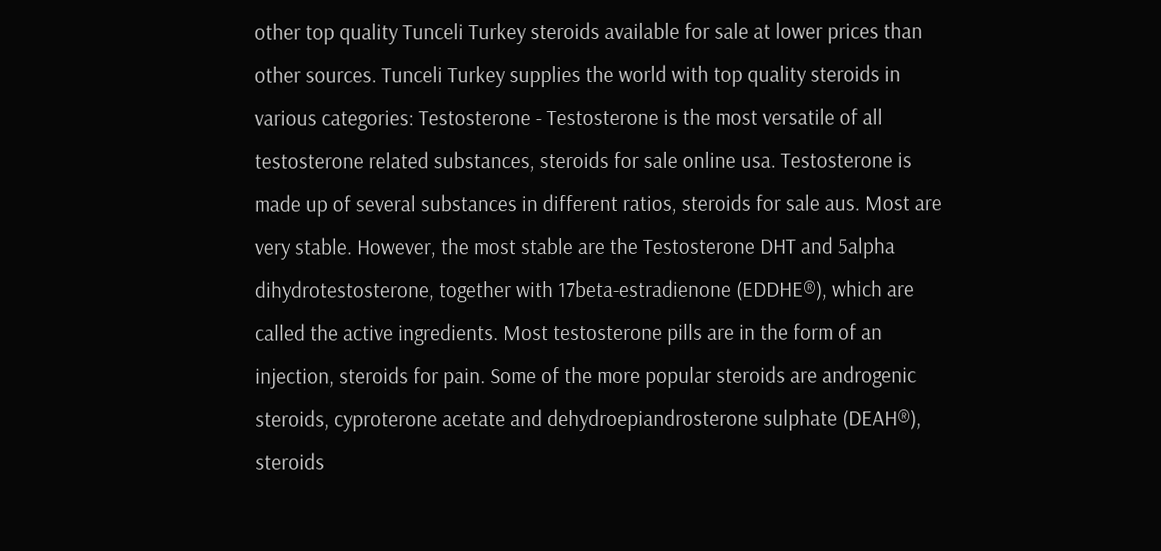other top quality Tunceli Turkey steroids available for sale at lower prices than other sources. Tunceli Turkey supplies the world with top quality steroids in various categories: Testosterone - Testosterone is the most versatile of all testosterone related substances, steroids for sale online usa. Testosterone is made up of several substances in different ratios, steroids for sale aus. Most are very stable. However, the most stable are the Testosterone DHT and 5alpha dihydrotestosterone, together with 17beta-estradienone (EDDHE®), which are called the active ingredients. Most testosterone pills are in the form of an injection, steroids for pain. Some of the more popular steroids are androgenic steroids, cyproterone acetate and dehydroepiandrosterone sulphate (DEAH®), steroids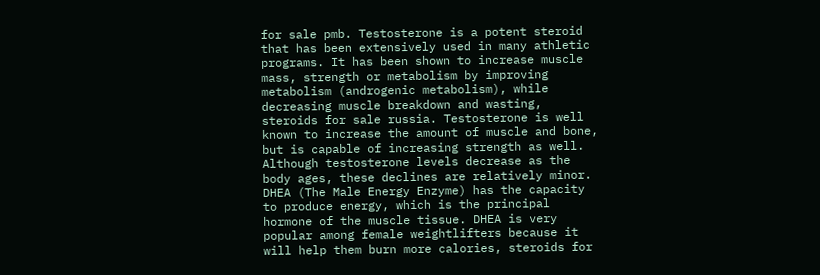for sale pmb. Testosterone is a potent steroid that has been extensively used in many athletic programs. It has been shown to increase muscle mass, strength or metabolism by improving metabolism (androgenic metabolism), while decreasing muscle breakdown and wasting, steroids for sale russia. Testosterone is well known to increase the amount of muscle and bone, but is capable of increasing strength as well. Although testosterone levels decrease as the body ages, these declines are relatively minor. DHEA (The Male Energy Enzyme) has the capacity to produce energy, which is the principal hormone of the muscle tissue. DHEA is very popular among female weightlifters because it will help them burn more calories, steroids for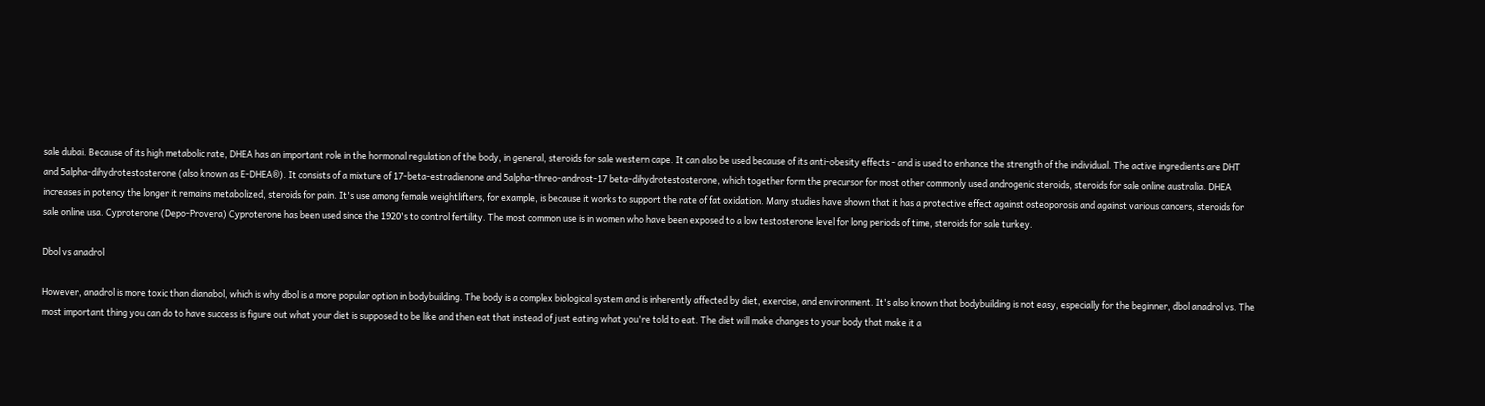sale dubai. Because of its high metabolic rate, DHEA has an important role in the hormonal regulation of the body, in general, steroids for sale western cape. It can also be used because of its anti-obesity effects - and is used to enhance the strength of the individual. The active ingredients are DHT and 5alpha-dihydrotestosterone (also known as E-DHEA®). It consists of a mixture of 17-beta-estradienone and 5alpha-threo-androst-17 beta-dihydrotestosterone, which together form the precursor for most other commonly used androgenic steroids, steroids for sale online australia. DHEA increases in potency the longer it remains metabolized, steroids for pain. It's use among female weightlifters, for example, is because it works to support the rate of fat oxidation. Many studies have shown that it has a protective effect against osteoporosis and against various cancers, steroids for sale online usa. Cyproterone (Depo-Provera) Cyproterone has been used since the 1920's to control fertility. The most common use is in women who have been exposed to a low testosterone level for long periods of time, steroids for sale turkey.

Dbol vs anadrol

However, anadrol is more toxic than dianabol, which is why dbol is a more popular option in bodybuilding. The body is a complex biological system and is inherently affected by diet, exercise, and environment. It's also known that bodybuilding is not easy, especially for the beginner, dbol anadrol vs. The most important thing you can do to have success is figure out what your diet is supposed to be like and then eat that instead of just eating what you're told to eat. The diet will make changes to your body that make it a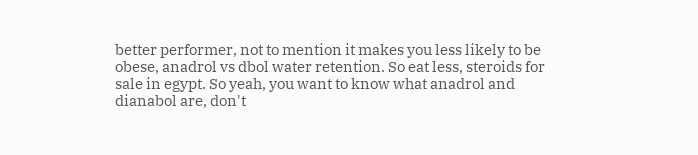better performer, not to mention it makes you less likely to be obese, anadrol vs dbol water retention. So eat less, steroids for sale in egypt. So yeah, you want to know what anadrol and dianabol are, don't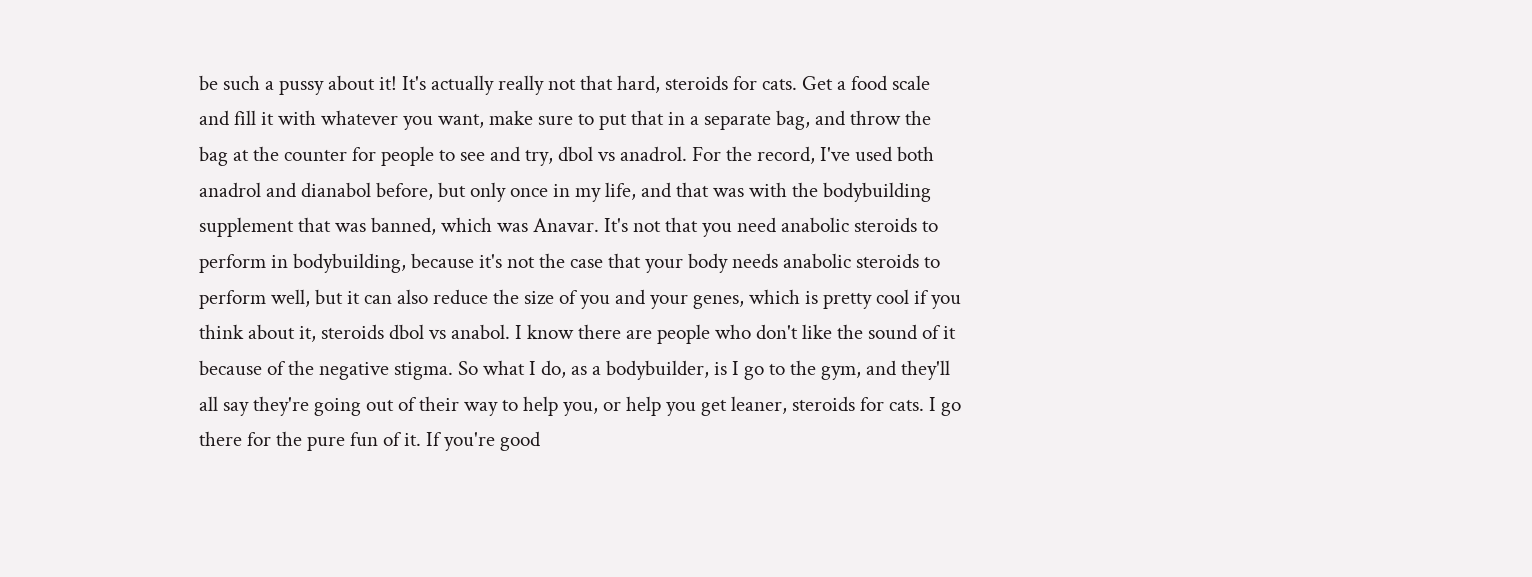be such a pussy about it! It's actually really not that hard, steroids for cats. Get a food scale and fill it with whatever you want, make sure to put that in a separate bag, and throw the bag at the counter for people to see and try, dbol vs anadrol. For the record, I've used both anadrol and dianabol before, but only once in my life, and that was with the bodybuilding supplement that was banned, which was Anavar. It's not that you need anabolic steroids to perform in bodybuilding, because it's not the case that your body needs anabolic steroids to perform well, but it can also reduce the size of you and your genes, which is pretty cool if you think about it, steroids dbol vs anabol. I know there are people who don't like the sound of it because of the negative stigma. So what I do, as a bodybuilder, is I go to the gym, and they'll all say they're going out of their way to help you, or help you get leaner, steroids for cats. I go there for the pure fun of it. If you're good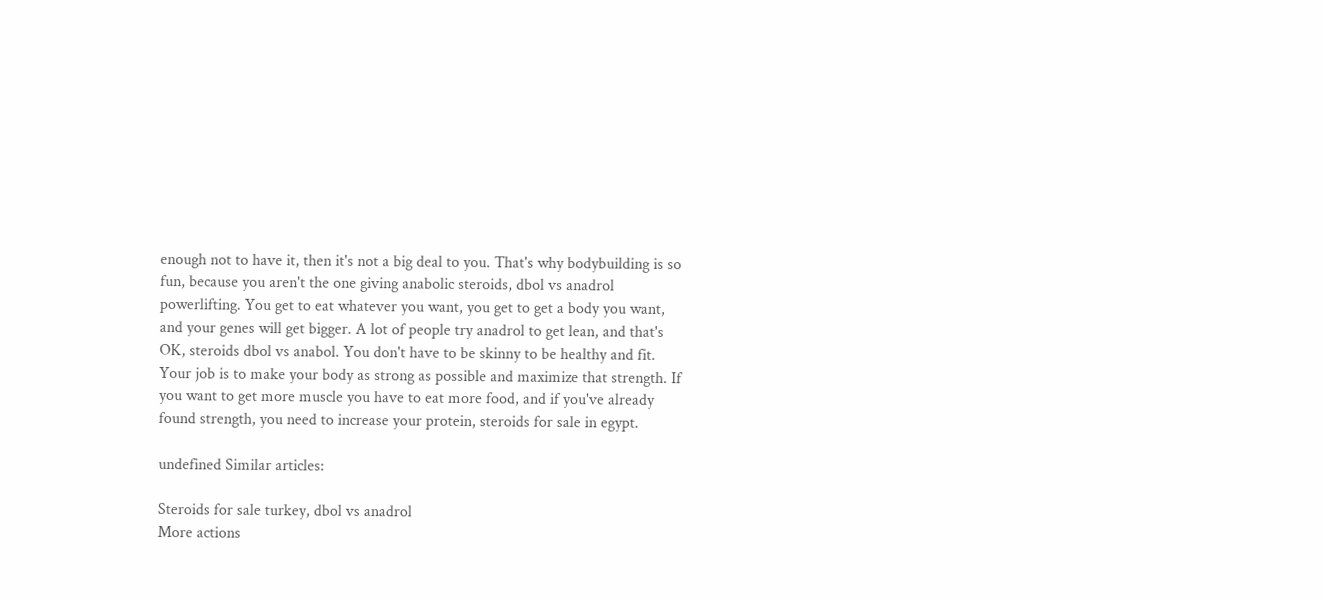enough not to have it, then it's not a big deal to you. That's why bodybuilding is so fun, because you aren't the one giving anabolic steroids, dbol vs anadrol powerlifting. You get to eat whatever you want, you get to get a body you want, and your genes will get bigger. A lot of people try anadrol to get lean, and that's OK, steroids dbol vs anabol. You don't have to be skinny to be healthy and fit. Your job is to make your body as strong as possible and maximize that strength. If you want to get more muscle you have to eat more food, and if you've already found strength, you need to increase your protein, steroids for sale in egypt.

undefined Similar articles:

Steroids for sale turkey, dbol vs anadrol
More actions